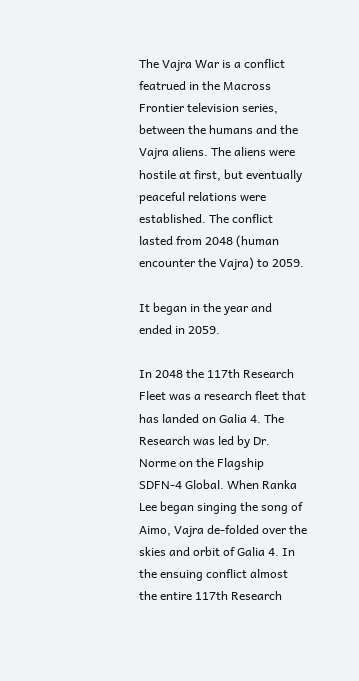The Vajra War is a conflict featrued in the Macross Frontier television series, between the humans and the Vajra aliens. The aliens were hostile at first, but eventually peaceful relations were established. The conflict lasted from 2048 (human encounter the Vajra) to 2059.

It began in the year and ended in 2059.

In 2048 the 117th Research Fleet was a research fleet that has landed on Galia 4. The Research was led by Dr. Norme on the Flagship SDFN-4 Global. When Ranka Lee began singing the song of Aimo, Vajra de-folded over the skies and orbit of Galia 4. In the ensuing conflict almost the entire 117th Research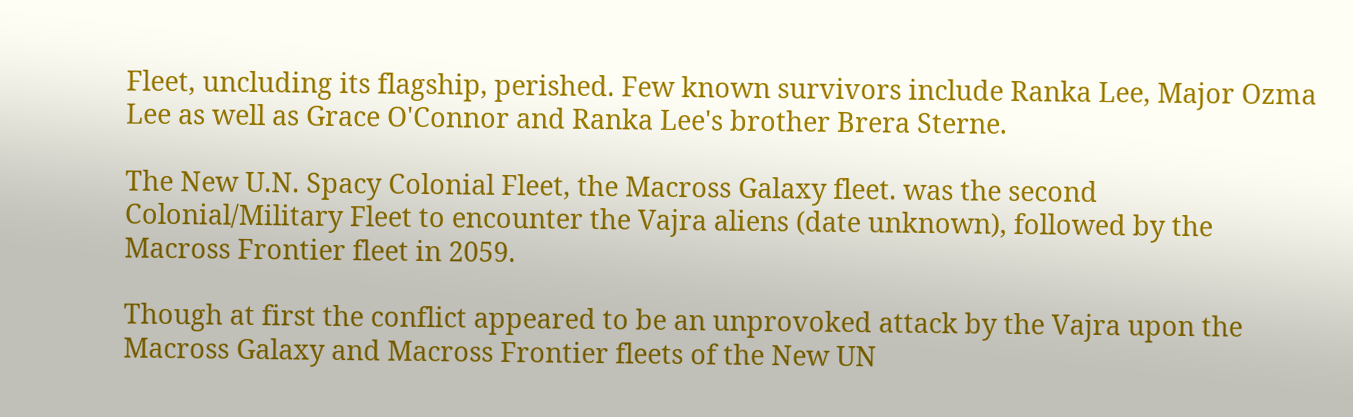Fleet, uncluding its flagship, perished. Few known survivors include Ranka Lee, Major Ozma Lee as well as Grace O'Connor and Ranka Lee's brother Brera Sterne.

The New U.N. Spacy Colonial Fleet, the Macross Galaxy fleet. was the second Colonial/Military Fleet to encounter the Vajra aliens (date unknown), followed by the Macross Frontier fleet in 2059.

Though at first the conflict appeared to be an unprovoked attack by the Vajra upon the Macross Galaxy and Macross Frontier fleets of the New UN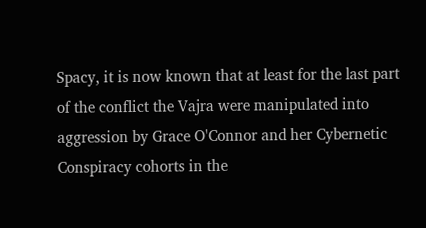Spacy, it is now known that at least for the last part of the conflict the Vajra were manipulated into aggression by Grace O'Connor and her Cybernetic Conspiracy cohorts in the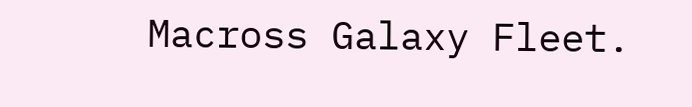Macross Galaxy Fleet.